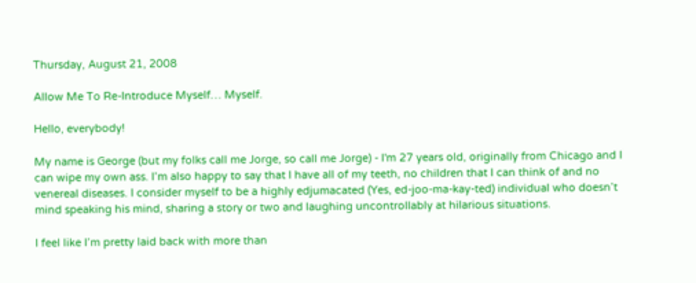Thursday, August 21, 2008

Allow Me To Re-Introduce Myself… Myself.

Hello, everybody!

My name is George (but my folks call me Jorge, so call me Jorge) - I'm 27 years old, originally from Chicago and I can wipe my own ass. I’m also happy to say that I have all of my teeth, no children that I can think of and no venereal diseases. I consider myself to be a highly edjumacated (Yes, ed-joo-ma-kay-ted) individual who doesn’t mind speaking his mind, sharing a story or two and laughing uncontrollably at hilarious situations.

I feel like I’m pretty laid back with more than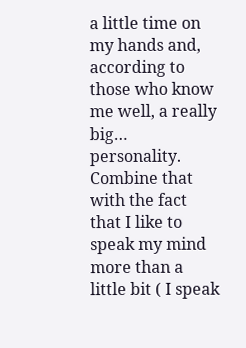a little time on my hands and, according to those who know me well, a really big… personality. Combine that with the fact that I like to speak my mind more than a little bit ( I speak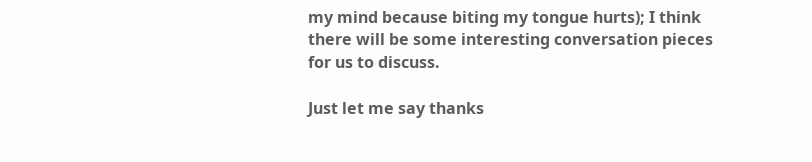my mind because biting my tongue hurts); I think there will be some interesting conversation pieces for us to discuss.

Just let me say thanks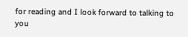for reading and I look forward to talking to you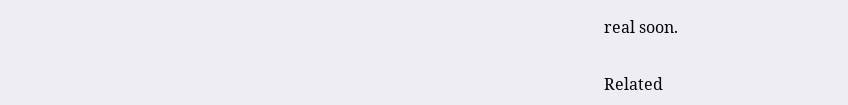real soon.


Related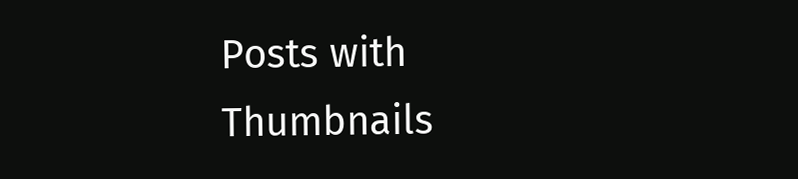Posts with Thumbnails